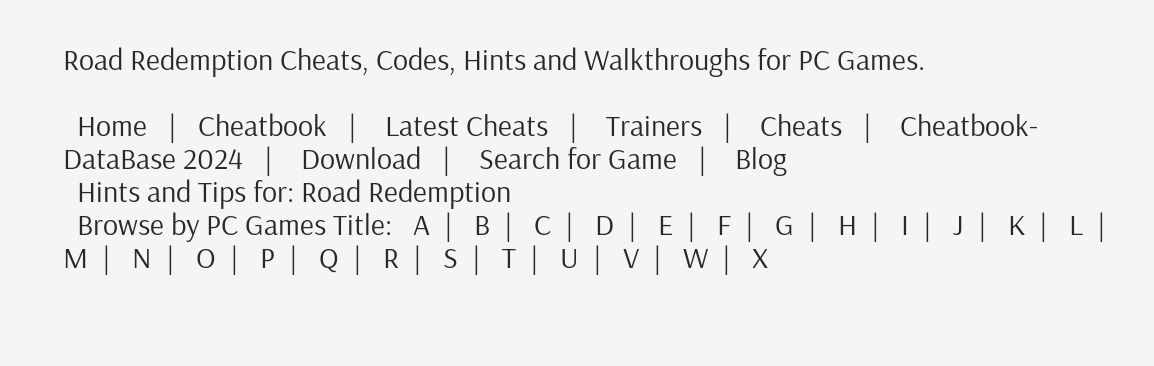Road Redemption Cheats, Codes, Hints and Walkthroughs for PC Games.

  Home   |   Cheatbook   |    Latest Cheats   |    Trainers   |    Cheats   |    Cheatbook-DataBase 2024   |    Download   |    Search for Game   |    Blog
  Hints and Tips for: Road Redemption
  Browse by PC Games Title:   A  |   B  |   C  |   D  |   E  |   F  |   G  |   H  |   I  |   J  |   K  |   L  |   M  |   N  |   O  |   P  |   Q  |   R  |   S  |   T  |   U  |   V  |   W  |   X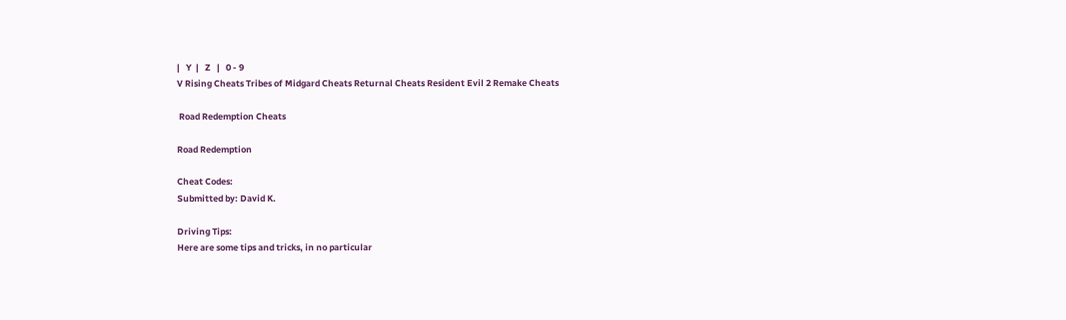|   Y  |   Z   |   0 - 9
V Rising Cheats Tribes of Midgard Cheats Returnal Cheats Resident Evil 2 Remake Cheats

 Road Redemption Cheats

Road Redemption

Cheat Codes:
Submitted by: David K.

Driving Tips:
Here are some tips and tricks, in no particular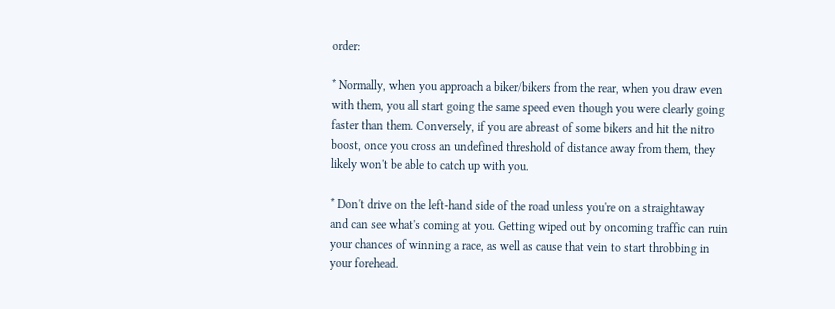order:

* Normally, when you approach a biker/bikers from the rear, when you draw even
with them, you all start going the same speed even though you were clearly going
faster than them. Conversely, if you are abreast of some bikers and hit the nitro
boost, once you cross an undefined threshold of distance away from them, they
likely won't be able to catch up with you.

* Don't drive on the left-hand side of the road unless you're on a straightaway
and can see what's coming at you. Getting wiped out by oncoming traffic can ruin
your chances of winning a race, as well as cause that vein to start throbbing in
your forehead.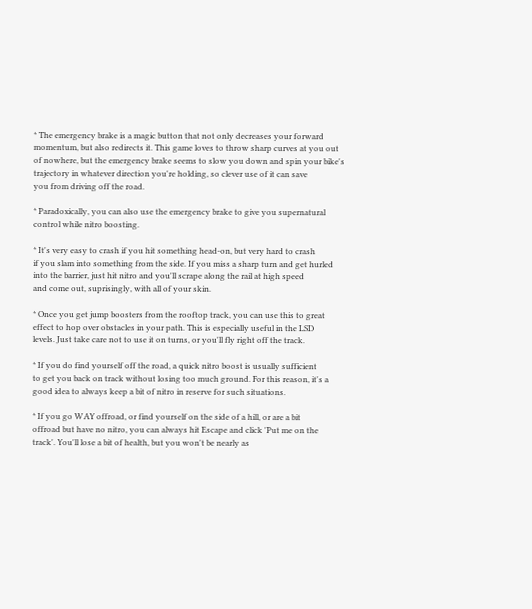* The emergency brake is a magic button that not only decreases your forward
momentum, but also redirects it. This game loves to throw sharp curves at you out
of nowhere, but the emergency brake seems to slow you down and spin your bike's
trajectory in whatever direction you're holding, so clever use of it can save
you from driving off the road.

* Paradoxically, you can also use the emergency brake to give you supernatural
control while nitro boosting.

* It's very easy to crash if you hit something head-on, but very hard to crash
if you slam into something from the side. If you miss a sharp turn and get hurled
into the barrier, just hit nitro and you'll scrape along the rail at high speed
and come out, suprisingly, with all of your skin.

* Once you get jump boosters from the rooftop track, you can use this to great
effect to hop over obstacles in your path. This is especially useful in the LSD
levels. Just take care not to use it on turns, or you'll fly right off the track.

* If you do find yourself off the road, a quick nitro boost is usually sufficient
to get you back on track without losing too much ground. For this reason, it's a
good idea to always keep a bit of nitro in reserve for such situations.

* If you go WAY offroad, or find yourself on the side of a hill, or are a bit
offroad but have no nitro, you can always hit Escape and click 'Put me on the
track'. You'll lose a bit of health, but you won't be nearly as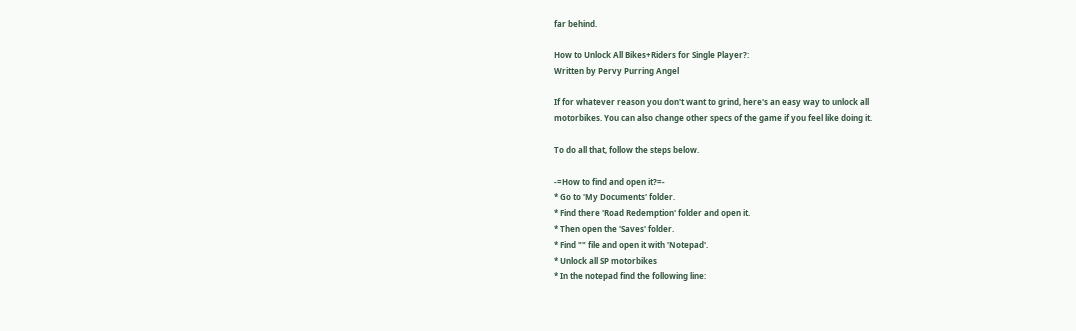far behind.

How to Unlock All Bikes+Riders for Single Player?:
Written by Pervy Purring Angel

If for whatever reason you don't want to grind, here's an easy way to unlock all
motorbikes. You can also change other specs of the game if you feel like doing it.

To do all that, follow the steps below.

-=How to find and open it?=-
* Go to 'My Documents' folder.
* Find there 'Road Redemption' folder and open it.
* Then open the 'Saves' folder.
* Find "" file and open it with 'Notepad'.
* Unlock all SP motorbikes
* In the notepad find the following line: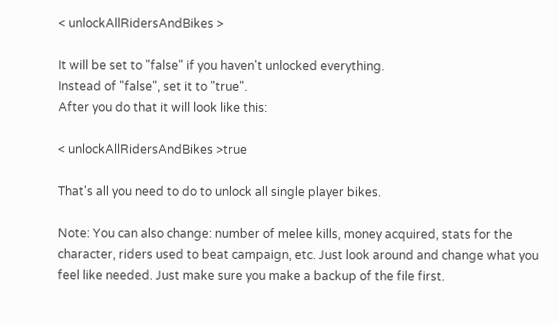< unlockAllRidersAndBikes >

It will be set to "false" if you haven't unlocked everything.
Instead of "false", set it to "true".
After you do that it will look like this:

< unlockAllRidersAndBikes >true

That's all you need to do to unlock all single player bikes.

Note: You can also change: number of melee kills, money acquired, stats for the
character, riders used to beat campaign, etc. Just look around and change what you
feel like needed. Just make sure you make a backup of the file first.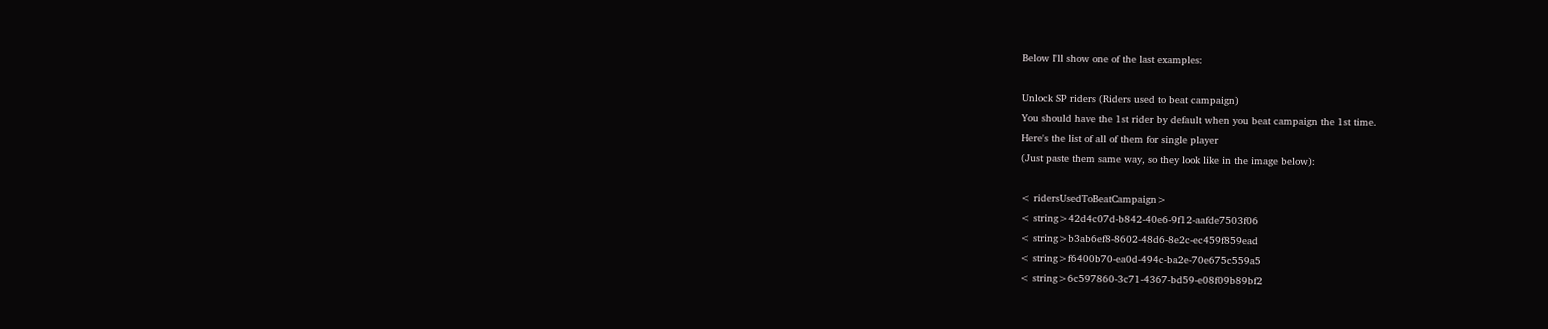Below I'll show one of the last examples:

Unlock SP riders (Riders used to beat campaign)
You should have the 1st rider by default when you beat campaign the 1st time.
Here's the list of all of them for single player
(Just paste them same way, so they look like in the image below):

< ridersUsedToBeatCampaign>
< string>42d4c07d-b842-40e6-9f12-aafde7503f06
< string>b3ab6ef8-8602-48d6-8e2c-ec459f859ead
< string>f6400b70-ea0d-494c-ba2e-70e675c559a5
< string>6c597860-3c71-4367-bd59-e08f09b89bf2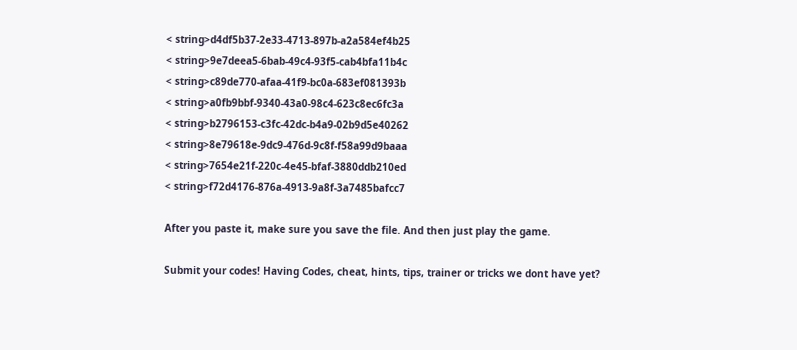< string>d4df5b37-2e33-4713-897b-a2a584ef4b25
< string>9e7deea5-6bab-49c4-93f5-cab4bfa11b4c
< string>c89de770-afaa-41f9-bc0a-683ef081393b
< string>a0fb9bbf-9340-43a0-98c4-623c8ec6fc3a
< string>b2796153-c3fc-42dc-b4a9-02b9d5e40262
< string>8e79618e-9dc9-476d-9c8f-f58a99d9baaa
< string>7654e21f-220c-4e45-bfaf-3880ddb210ed
< string>f72d4176-876a-4913-9a8f-3a7485bafcc7

After you paste it, make sure you save the file. And then just play the game.

Submit your codes! Having Codes, cheat, hints, tips, trainer or tricks we dont have yet?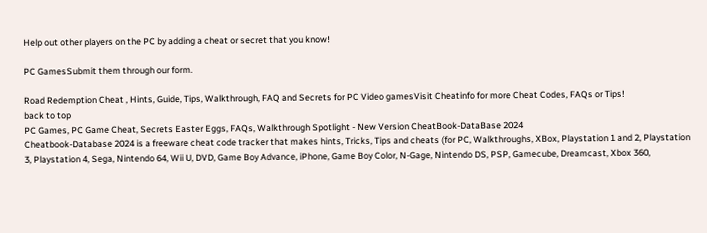Help out other players on the PC by adding a cheat or secret that you know!

PC GamesSubmit them through our form.

Road Redemption Cheat , Hints, Guide, Tips, Walkthrough, FAQ and Secrets for PC Video gamesVisit Cheatinfo for more Cheat Codes, FAQs or Tips!
back to top
PC Games, PC Game Cheat, Secrets Easter Eggs, FAQs, Walkthrough Spotlight - New Version CheatBook-DataBase 2024
Cheatbook-Database 2024 is a freeware cheat code tracker that makes hints, Tricks, Tips and cheats (for PC, Walkthroughs, XBox, Playstation 1 and 2, Playstation 3, Playstation 4, Sega, Nintendo 64, Wii U, DVD, Game Boy Advance, iPhone, Game Boy Color, N-Gage, Nintendo DS, PSP, Gamecube, Dreamcast, Xbox 360,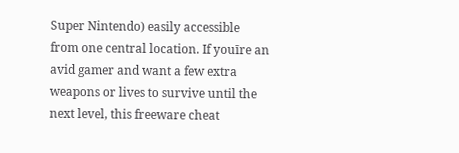Super Nintendo) easily accessible from one central location. If youīre an avid gamer and want a few extra weapons or lives to survive until the next level, this freeware cheat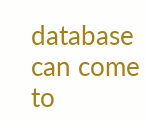database can come to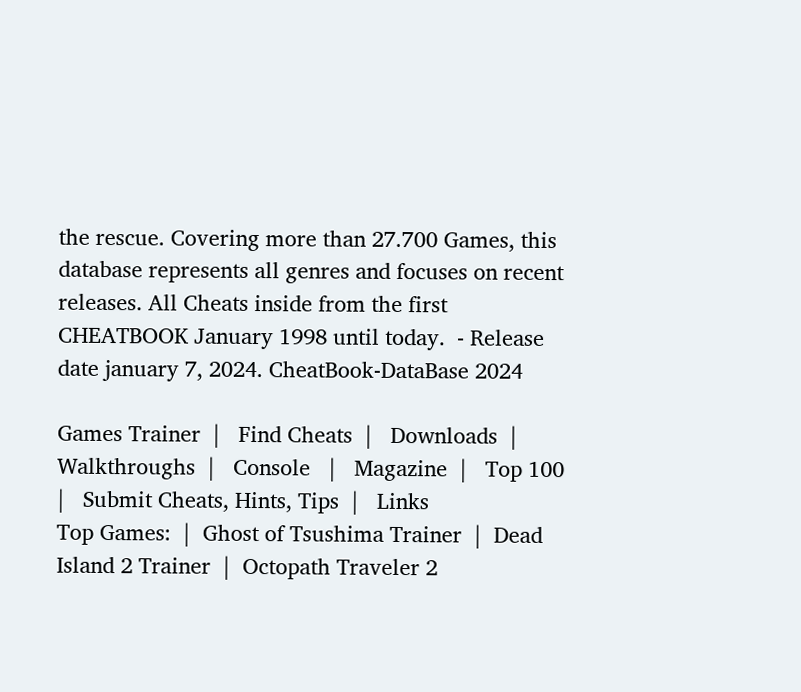the rescue. Covering more than 27.700 Games, this database represents all genres and focuses on recent releases. All Cheats inside from the first CHEATBOOK January 1998 until today.  - Release date january 7, 2024. CheatBook-DataBase 2024

Games Trainer  |   Find Cheats  |   Downloads  |   Walkthroughs  |   Console   |   Magazine  |   Top 100  |   Submit Cheats, Hints, Tips  |   Links
Top Games:  |  Ghost of Tsushima Trainer  |  Dead Island 2 Trainer  |  Octopath Traveler 2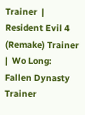Trainer  |  Resident Evil 4 (Remake) Trainer  |  Wo Long: Fallen Dynasty Trainer